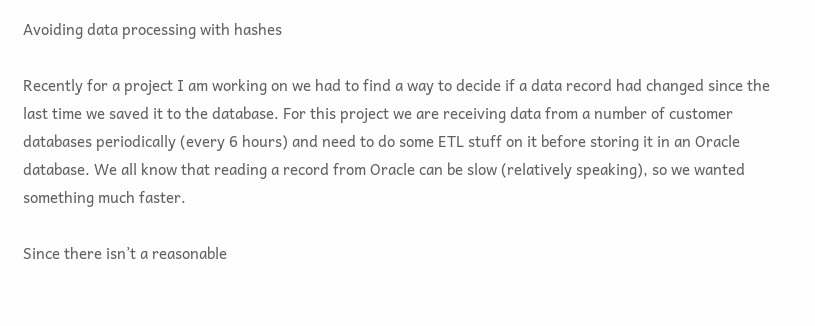Avoiding data processing with hashes

Recently for a project I am working on we had to find a way to decide if a data record had changed since the last time we saved it to the database. For this project we are receiving data from a number of customer databases periodically (every 6 hours) and need to do some ETL stuff on it before storing it in an Oracle database. We all know that reading a record from Oracle can be slow (relatively speaking), so we wanted something much faster.

Since there isn’t a reasonable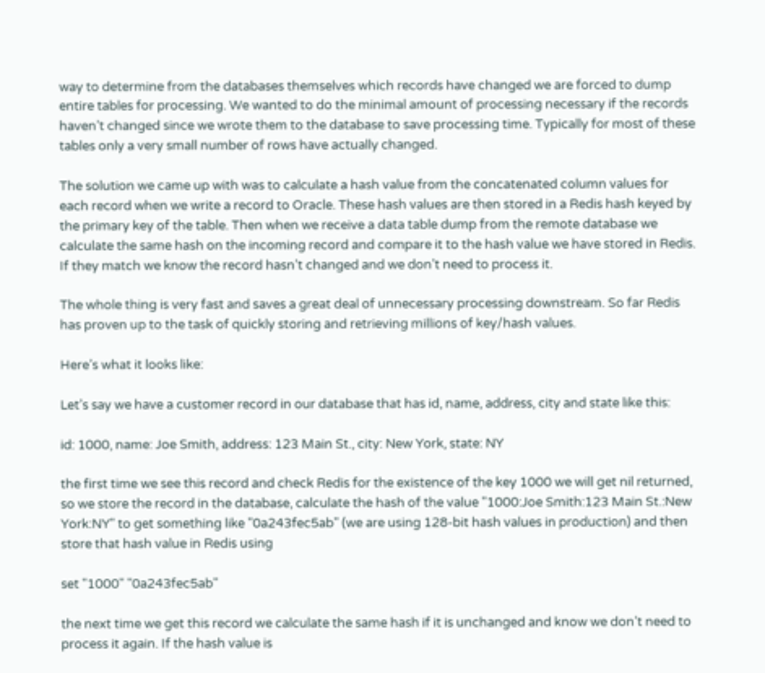way to determine from the databases themselves which records have changed we are forced to dump entire tables for processing. We wanted to do the minimal amount of processing necessary if the records haven’t changed since we wrote them to the database to save processing time. Typically for most of these tables only a very small number of rows have actually changed.

The solution we came up with was to calculate a hash value from the concatenated column values for each record when we write a record to Oracle. These hash values are then stored in a Redis hash keyed by the primary key of the table. Then when we receive a data table dump from the remote database we calculate the same hash on the incoming record and compare it to the hash value we have stored in Redis. If they match we know the record hasn’t changed and we don’t need to process it.

The whole thing is very fast and saves a great deal of unnecessary processing downstream. So far Redis has proven up to the task of quickly storing and retrieving millions of key/hash values.

Here’s what it looks like:

Let’s say we have a customer record in our database that has id, name, address, city and state like this:

id: 1000, name: Joe Smith, address: 123 Main St., city: New York, state: NY

the first time we see this record and check Redis for the existence of the key 1000 we will get nil returned, so we store the record in the database, calculate the hash of the value "1000:Joe Smith:123 Main St.:New York:NY" to get something like "0a243fec5ab" (we are using 128-bit hash values in production) and then store that hash value in Redis using

set "1000" "0a243fec5ab"

the next time we get this record we calculate the same hash if it is unchanged and know we don’t need to process it again. If the hash value is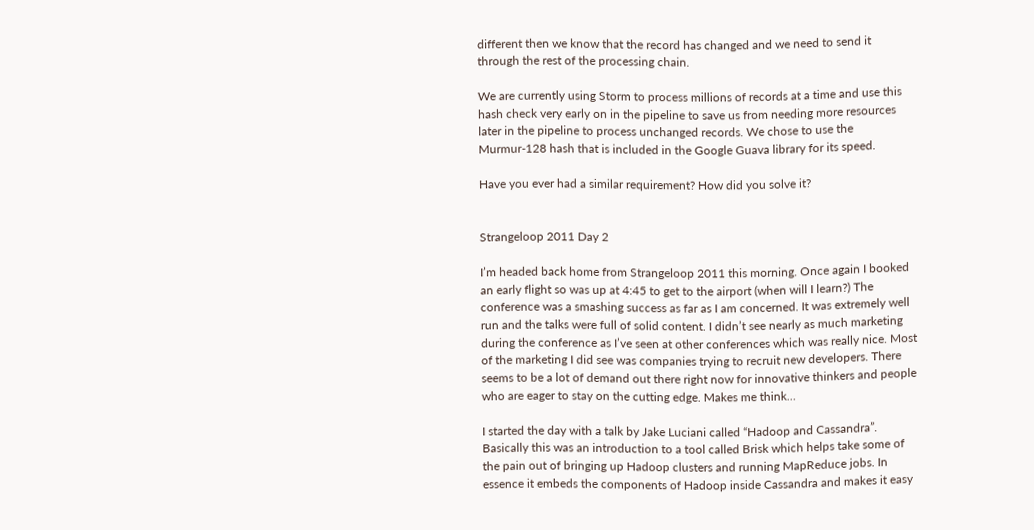different then we know that the record has changed and we need to send it through the rest of the processing chain.

We are currently using Storm to process millions of records at a time and use this hash check very early on in the pipeline to save us from needing more resources later in the pipeline to process unchanged records. We chose to use the Murmur-128 hash that is included in the Google Guava library for its speed.

Have you ever had a similar requirement? How did you solve it?


Strangeloop 2011 Day 2

I’m headed back home from Strangeloop 2011 this morning. Once again I booked an early flight so was up at 4:45 to get to the airport (when will I learn?) The conference was a smashing success as far as I am concerned. It was extremely well run and the talks were full of solid content. I didn’t see nearly as much marketing during the conference as I’ve seen at other conferences which was really nice. Most of the marketing I did see was companies trying to recruit new developers. There seems to be a lot of demand out there right now for innovative thinkers and people who are eager to stay on the cutting edge. Makes me think…

I started the day with a talk by Jake Luciani called “Hadoop and Cassandra”. Basically this was an introduction to a tool called Brisk which helps take some of the pain out of bringing up Hadoop clusters and running MapReduce jobs. In essence it embeds the components of Hadoop inside Cassandra and makes it easy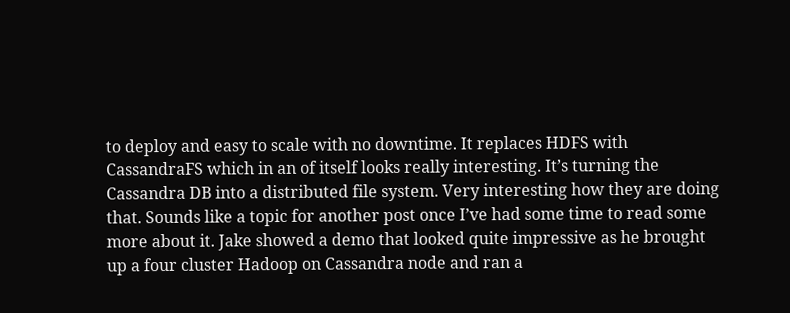to deploy and easy to scale with no downtime. It replaces HDFS with CassandraFS which in an of itself looks really interesting. It’s turning the Cassandra DB into a distributed file system. Very interesting how they are doing that. Sounds like a topic for another post once I’ve had some time to read some more about it. Jake showed a demo that looked quite impressive as he brought up a four cluster Hadoop on Cassandra node and ran a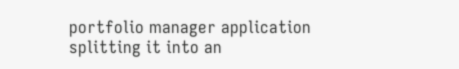portfolio manager application splitting it into an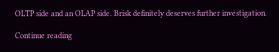OLTP side and an OLAP side. Brisk definitely deserves further investigation.

Continue reading